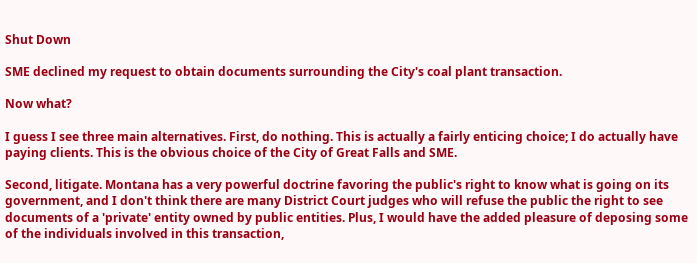Shut Down

SME declined my request to obtain documents surrounding the City's coal plant transaction.

Now what?

I guess I see three main alternatives. First, do nothing. This is actually a fairly enticing choice; I do actually have paying clients. This is the obvious choice of the City of Great Falls and SME.

Second, litigate. Montana has a very powerful doctrine favoring the public's right to know what is going on its government, and I don't think there are many District Court judges who will refuse the public the right to see documents of a 'private' entity owned by public entities. Plus, I would have the added pleasure of deposing some of the individuals involved in this transaction,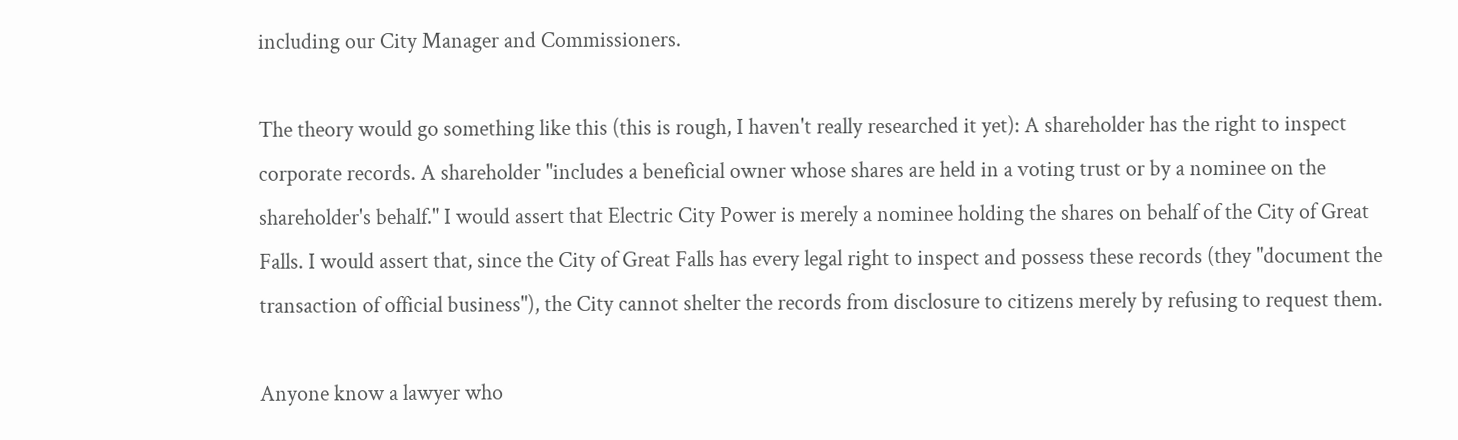including our City Manager and Commissioners.

The theory would go something like this (this is rough, I haven't really researched it yet): A shareholder has the right to inspect corporate records. A shareholder "includes a beneficial owner whose shares are held in a voting trust or by a nominee on the shareholder's behalf." I would assert that Electric City Power is merely a nominee holding the shares on behalf of the City of Great Falls. I would assert that, since the City of Great Falls has every legal right to inspect and possess these records (they "document the transaction of official business"), the City cannot shelter the records from disclosure to citizens merely by refusing to request them.

Anyone know a lawyer who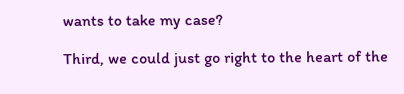wants to take my case?

Third, we could just go right to the heart of the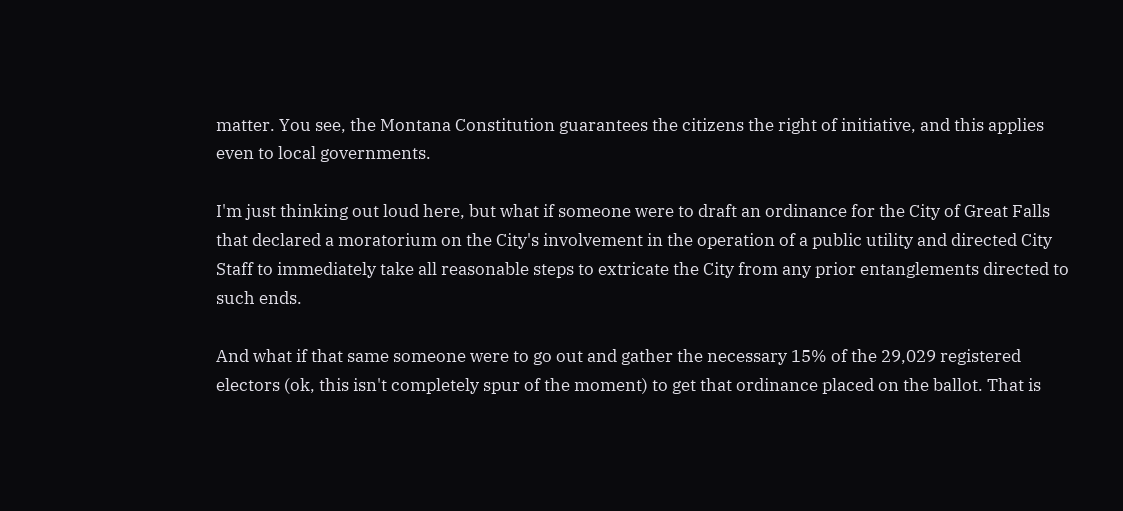matter. You see, the Montana Constitution guarantees the citizens the right of initiative, and this applies even to local governments.

I'm just thinking out loud here, but what if someone were to draft an ordinance for the City of Great Falls that declared a moratorium on the City's involvement in the operation of a public utility and directed City Staff to immediately take all reasonable steps to extricate the City from any prior entanglements directed to such ends.

And what if that same someone were to go out and gather the necessary 15% of the 29,029 registered electors (ok, this isn't completely spur of the moment) to get that ordinance placed on the ballot. That is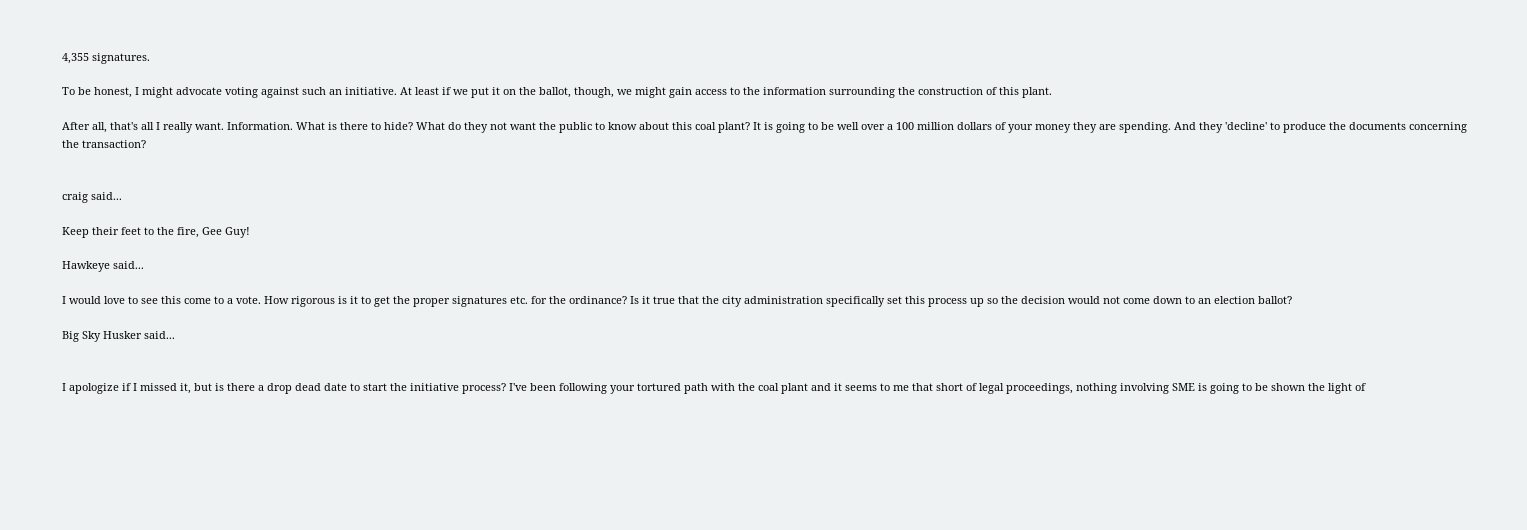4,355 signatures.

To be honest, I might advocate voting against such an initiative. At least if we put it on the ballot, though, we might gain access to the information surrounding the construction of this plant.

After all, that's all I really want. Information. What is there to hide? What do they not want the public to know about this coal plant? It is going to be well over a 100 million dollars of your money they are spending. And they 'decline' to produce the documents concerning the transaction?


craig said...

Keep their feet to the fire, Gee Guy!

Hawkeye said...

I would love to see this come to a vote. How rigorous is it to get the proper signatures etc. for the ordinance? Is it true that the city administration specifically set this process up so the decision would not come down to an election ballot?

Big Sky Husker said...


I apologize if I missed it, but is there a drop dead date to start the initiative process? I've been following your tortured path with the coal plant and it seems to me that short of legal proceedings, nothing involving SME is going to be shown the light of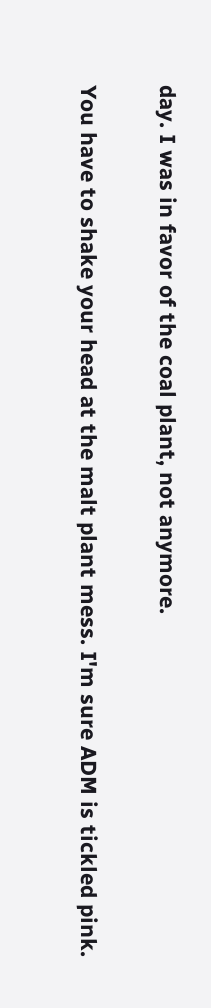day. I was in favor of the coal plant, not anymore.

You have to shake your head at the malt plant mess. I'm sure ADM is tickled pink.